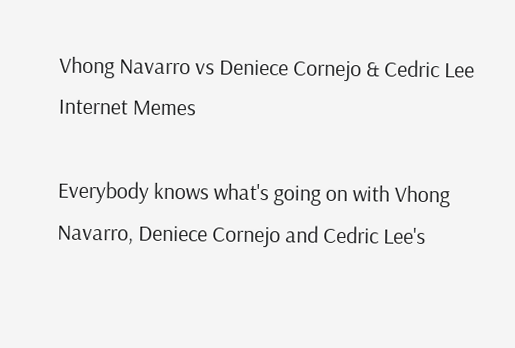Vhong Navarro vs Deniece Cornejo & Cedric Lee Internet Memes

Everybody knows what's going on with Vhong Navarro, Deniece Cornejo and Cedric Lee's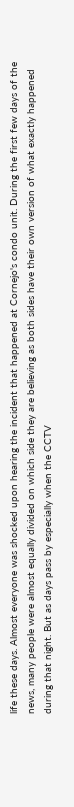life these days. Almost everyone was shocked upon hearing the incident that happened at Cornejo's condo unit. During the first few days of the news, many people were almost equally divided on which side they are believing as both sides have their own version of what exactly happened during that night. But as days pass by especially when the CCTV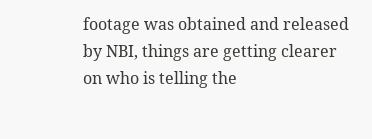footage was obtained and released by NBI, things are getting clearer on who is telling the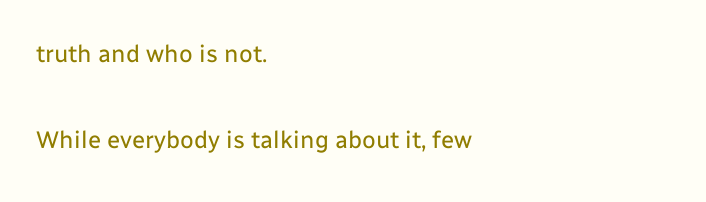truth and who is not.

While everybody is talking about it, few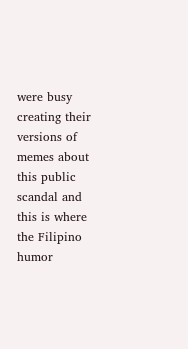were busy creating their versions of memes about this public scandal and this is where the Filipino humor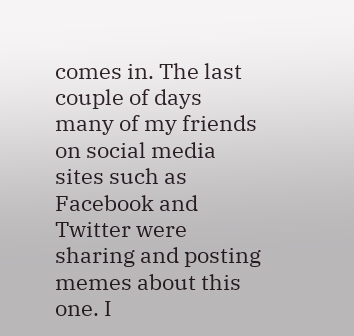comes in. The last couple of days many of my friends on social media sites such as Facebook and Twitter were sharing and posting memes about this one. I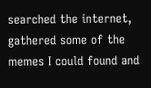searched the internet, gathered some of the memes I could found and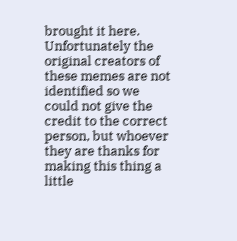brought it here. Unfortunately the original creators of these memes are not identified so we could not give the credit to the correct person, but whoever they are thanks for making this thing a little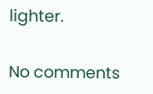lighter.

No comments